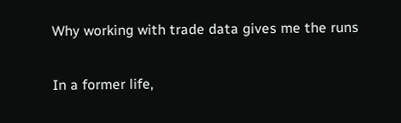Why working with trade data gives me the runs

In a former life,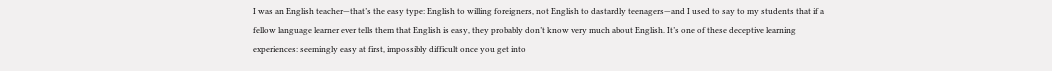I was an English teacher—that’s the easy type: English to willing foreigners, not English to dastardly teenagers—and I used to say to my students that if a fellow language learner ever tells them that English is easy, they probably don’t know very much about English. It’s one of these deceptive learning experiences: seemingly easy at first, impossibly difficult once you get into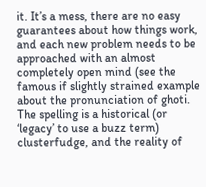it. It’s a mess, there are no easy guarantees about how things work, and each new problem needs to be approached with an almost completely open mind (see the famous if slightly strained example about the pronunciation of ghoti. The spelling is a historical (or ‘legacy’ to use a buzz term) clusterfudge, and the reality of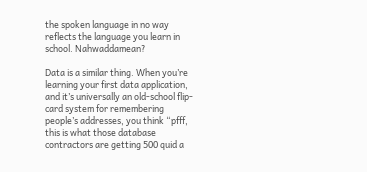the spoken language in no way reflects the language you learn in school. Nahwaddamean?

Data is a similar thing. When you’re learning your first data application, and it’s universally an old-school flip-card system for remembering people’s addresses, you think “pfff, this is what those database contractors are getting 500 quid a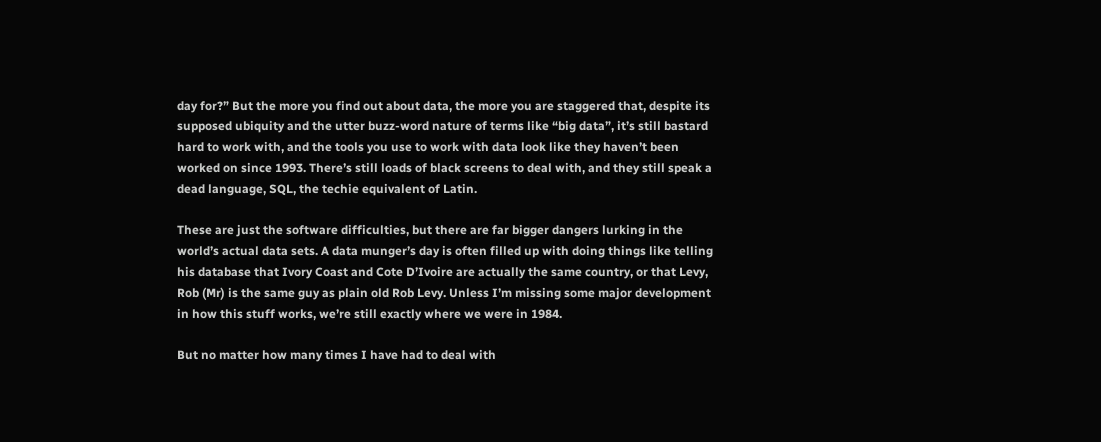day for?” But the more you find out about data, the more you are staggered that, despite its supposed ubiquity and the utter buzz-word nature of terms like “big data”, it’s still bastard hard to work with, and the tools you use to work with data look like they haven’t been worked on since 1993. There’s still loads of black screens to deal with, and they still speak a dead language, SQL, the techie equivalent of Latin.

These are just the software difficulties, but there are far bigger dangers lurking in the world’s actual data sets. A data munger’s day is often filled up with doing things like telling his database that Ivory Coast and Cote D’Ivoire are actually the same country, or that Levy, Rob (Mr) is the same guy as plain old Rob Levy. Unless I’m missing some major development in how this stuff works, we’re still exactly where we were in 1984.

But no matter how many times I have had to deal with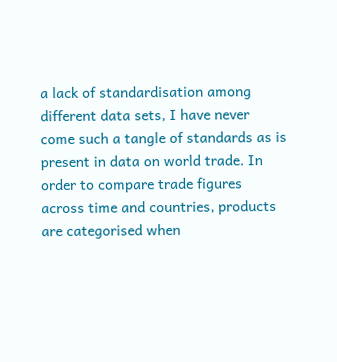a lack of standardisation among different data sets, I have never come such a tangle of standards as is present in data on world trade. In order to compare trade figures across time and countries, products are categorised when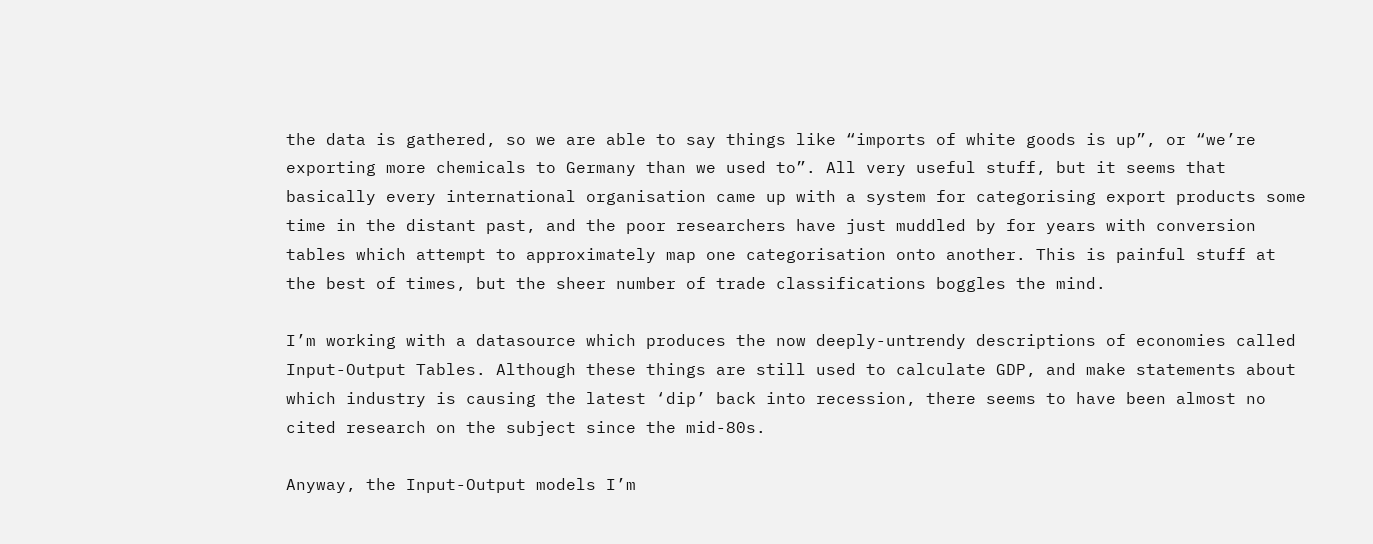the data is gathered, so we are able to say things like “imports of white goods is up”, or “we’re exporting more chemicals to Germany than we used to”. All very useful stuff, but it seems that basically every international organisation came up with a system for categorising export products some time in the distant past, and the poor researchers have just muddled by for years with conversion tables which attempt to approximately map one categorisation onto another. This is painful stuff at the best of times, but the sheer number of trade classifications boggles the mind.

I’m working with a datasource which produces the now deeply-untrendy descriptions of economies called Input-Output Tables. Although these things are still used to calculate GDP, and make statements about which industry is causing the latest ‘dip’ back into recession, there seems to have been almost no cited research on the subject since the mid-80s.

Anyway, the Input-Output models I’m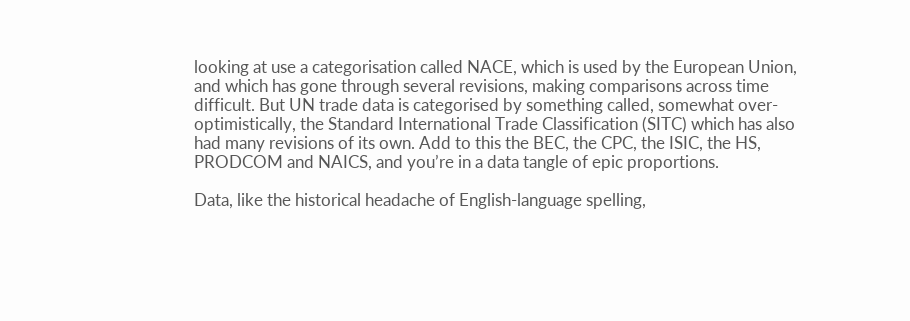looking at use a categorisation called NACE, which is used by the European Union, and which has gone through several revisions, making comparisons across time difficult. But UN trade data is categorised by something called, somewhat over-optimistically, the Standard International Trade Classification (SITC) which has also had many revisions of its own. Add to this the BEC, the CPC, the ISIC, the HS, PRODCOM and NAICS, and you’re in a data tangle of epic proportions.

Data, like the historical headache of English-language spelling,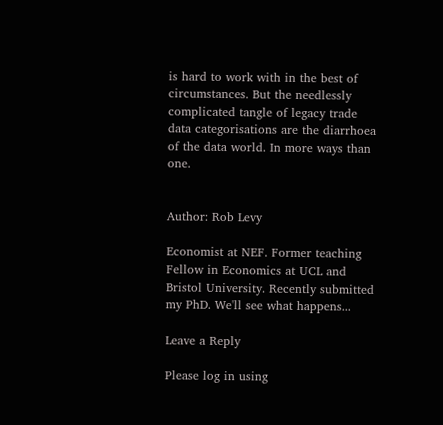is hard to work with in the best of circumstances. But the needlessly complicated tangle of legacy trade data categorisations are the diarrhoea of the data world. In more ways than one.


Author: Rob Levy

Economist at NEF. Former teaching Fellow in Economics at UCL and Bristol University. Recently submitted my PhD. We'll see what happens...

Leave a Reply

Please log in using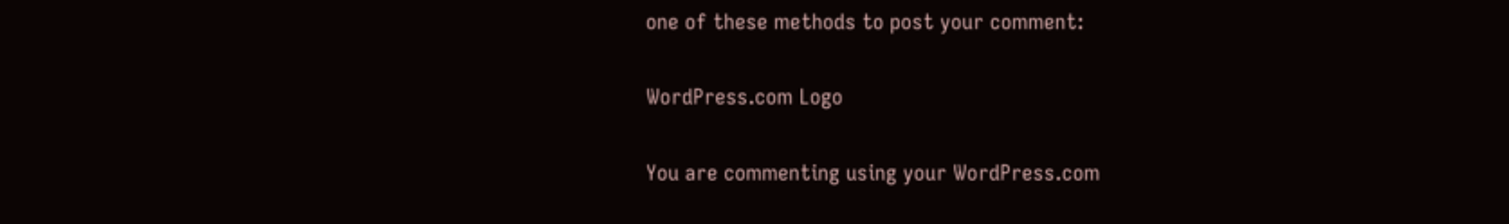one of these methods to post your comment:

WordPress.com Logo

You are commenting using your WordPress.com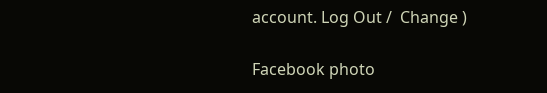account. Log Out /  Change )

Facebook photo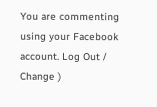You are commenting using your Facebook account. Log Out /  Change )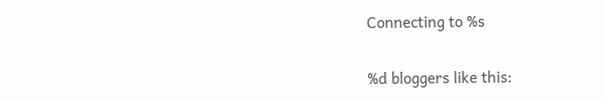Connecting to %s

%d bloggers like this: